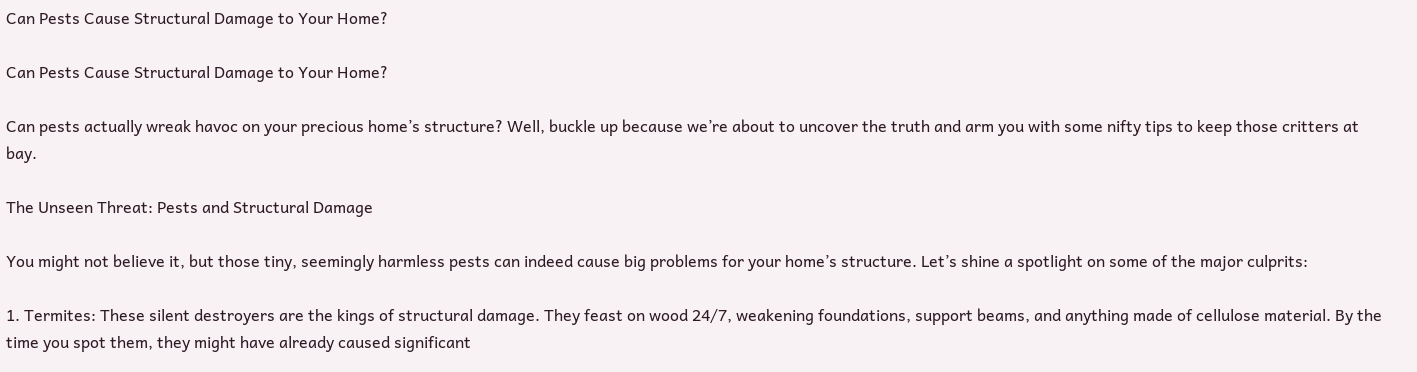Can Pests Cause Structural Damage to Your Home?

Can Pests Cause Structural Damage to Your Home?

Can pests actually wreak havoc on your precious home’s structure? Well, buckle up because we’re about to uncover the truth and arm you with some nifty tips to keep those critters at bay.

The Unseen Threat: Pests and Structural Damage

You might not believe it, but those tiny, seemingly harmless pests can indeed cause big problems for your home’s structure. Let’s shine a spotlight on some of the major culprits:

1. Termites: These silent destroyers are the kings of structural damage. They feast on wood 24/7, weakening foundations, support beams, and anything made of cellulose material. By the time you spot them, they might have already caused significant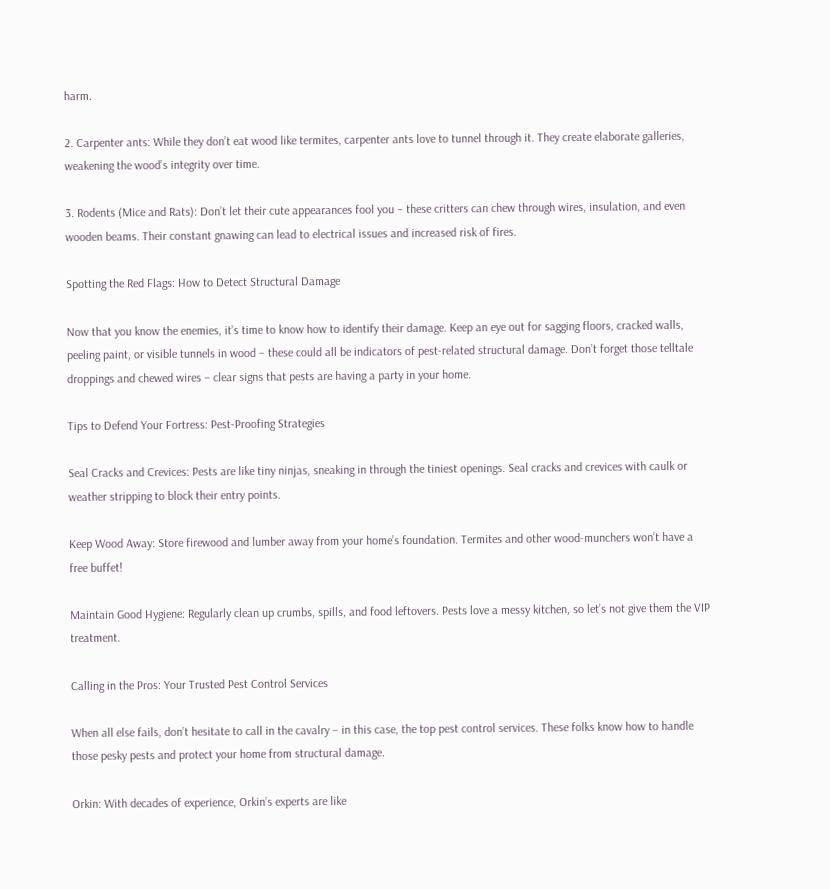harm.

2. Carpenter ants: While they don’t eat wood like termites, carpenter ants love to tunnel through it. They create elaborate galleries, weakening the wood’s integrity over time.

3. Rodents (Mice and Rats): Don’t let their cute appearances fool you – these critters can chew through wires, insulation, and even wooden beams. Their constant gnawing can lead to electrical issues and increased risk of fires.

Spotting the Red Flags: How to Detect Structural Damage

Now that you know the enemies, it’s time to know how to identify their damage. Keep an eye out for sagging floors, cracked walls, peeling paint, or visible tunnels in wood – these could all be indicators of pest-related structural damage. Don’t forget those telltale droppings and chewed wires – clear signs that pests are having a party in your home.

Tips to Defend Your Fortress: Pest-Proofing Strategies

Seal Cracks and Crevices: Pests are like tiny ninjas, sneaking in through the tiniest openings. Seal cracks and crevices with caulk or weather stripping to block their entry points.

Keep Wood Away: Store firewood and lumber away from your home’s foundation. Termites and other wood-munchers won’t have a free buffet!

Maintain Good Hygiene: Regularly clean up crumbs, spills, and food leftovers. Pests love a messy kitchen, so let’s not give them the VIP treatment.

Calling in the Pros: Your Trusted Pest Control Services

When all else fails, don’t hesitate to call in the cavalry – in this case, the top pest control services. These folks know how to handle those pesky pests and protect your home from structural damage.

Orkin: With decades of experience, Orkin’s experts are like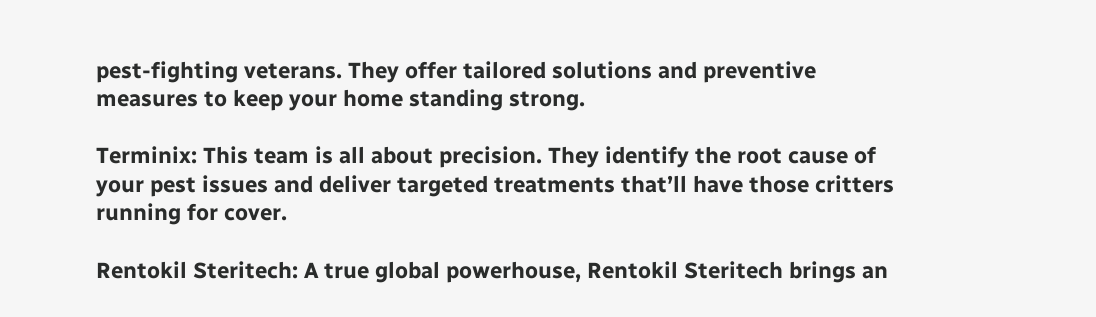pest-fighting veterans. They offer tailored solutions and preventive measures to keep your home standing strong.

Terminix: This team is all about precision. They identify the root cause of your pest issues and deliver targeted treatments that’ll have those critters running for cover.

Rentokil Steritech: A true global powerhouse, Rentokil Steritech brings an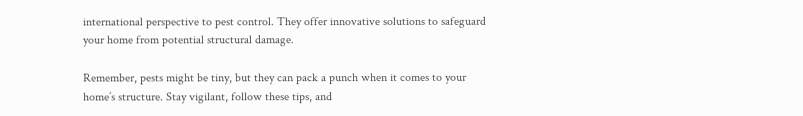international perspective to pest control. They offer innovative solutions to safeguard your home from potential structural damage.

Remember, pests might be tiny, but they can pack a punch when it comes to your home’s structure. Stay vigilant, follow these tips, and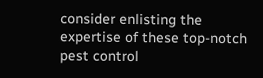consider enlisting the expertise of these top-notch pest control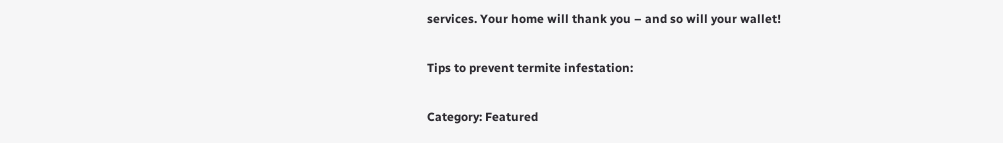services. Your home will thank you – and so will your wallet!

Tips to prevent termite infestation:

Category: Featured